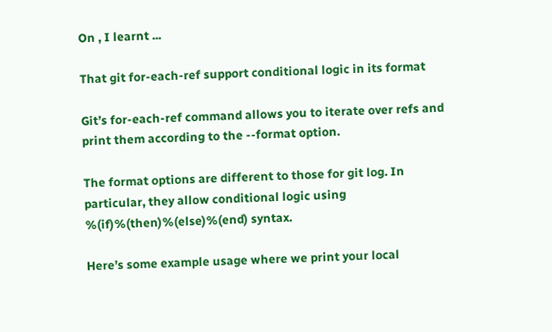On , I learnt ...

That git for-each-ref support conditional logic in its format

Git’s for-each-ref command allows you to iterate over refs and print them according to the --format option.

The format options are different to those for git log. In particular, they allow conditional logic using %(if)%(then)%(else)%(end) syntax.

Here’s some example usage where we print your local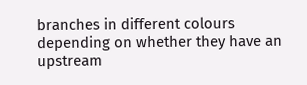branches in different colours depending on whether they have an upstream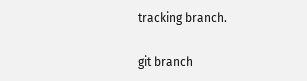tracking branch.

git branch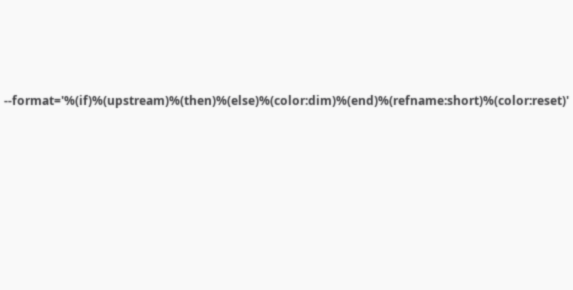--format='%(if)%(upstream)%(then)%(else)%(color:dim)%(end)%(refname:short)%(color:reset)'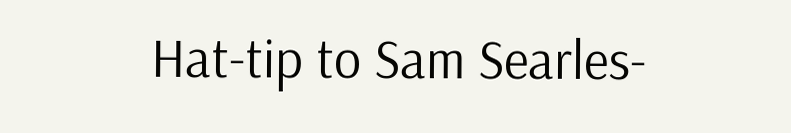Hat-tip to Sam Searles-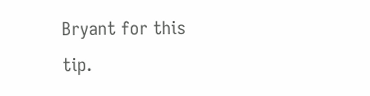Bryant for this tip.